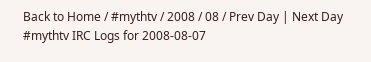Back to Home / #mythtv / 2008 / 08 / Prev Day | Next Day
#mythtv IRC Logs for 2008-08-07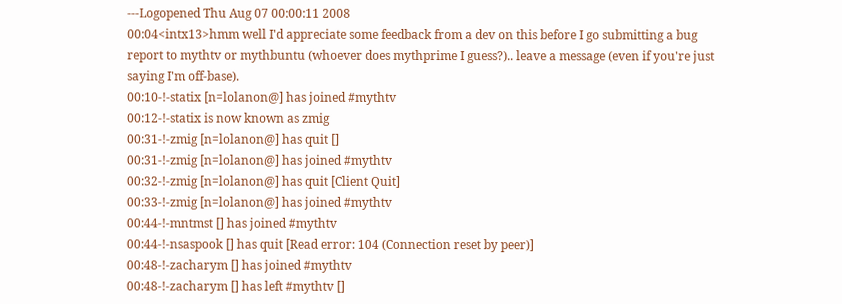---Logopened Thu Aug 07 00:00:11 2008
00:04<intx13>hmm well I'd appreciate some feedback from a dev on this before I go submitting a bug report to mythtv or mythbuntu (whoever does mythprime I guess?).. leave a message (even if you're just saying I'm off-base).
00:10-!-statix [n=lolanon@] has joined #mythtv
00:12-!-statix is now known as zmig
00:31-!-zmig [n=lolanon@] has quit []
00:31-!-zmig [n=lolanon@] has joined #mythtv
00:32-!-zmig [n=lolanon@] has quit [Client Quit]
00:33-!-zmig [n=lolanon@] has joined #mythtv
00:44-!-mntmst [] has joined #mythtv
00:44-!-nsaspook [] has quit [Read error: 104 (Connection reset by peer)]
00:48-!-zacharym [] has joined #mythtv
00:48-!-zacharym [] has left #mythtv []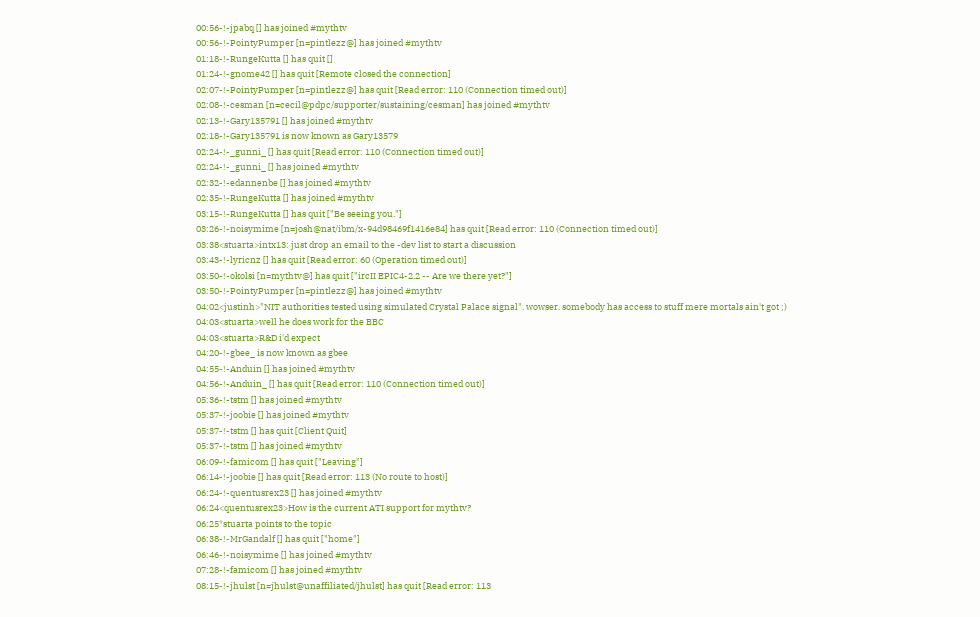00:56-!-jpabq [] has joined #mythtv
00:56-!-PointyPumper [n=pintlezz@] has joined #mythtv
01:18-!-RungeKutta [] has quit []
01:24-!-gnome42 [] has quit [Remote closed the connection]
02:07-!-PointyPumper [n=pintlezz@] has quit [Read error: 110 (Connection timed out)]
02:08-!-cesman [n=cecil@pdpc/supporter/sustaining/cesman] has joined #mythtv
02:13-!-Gary135791 [] has joined #mythtv
02:18-!-Gary135791 is now known as Gary13579
02:24-!-_gunni_ [] has quit [Read error: 110 (Connection timed out)]
02:24-!-_gunni_ [] has joined #mythtv
02:32-!-edannenbe [] has joined #mythtv
02:35-!-RungeKutta [] has joined #mythtv
03:15-!-RungeKutta [] has quit ["Be seeing you."]
03:26-!-noisymime [n=josh@nat/ibm/x-94d98469f1416e84] has quit [Read error: 110 (Connection timed out)]
03:38<stuarta>intx13: just drop an email to the -dev list to start a discussion
03:43-!-lyricnz [] has quit [Read error: 60 (Operation timed out)]
03:50-!-okolsi [n=mythtv@] has quit ["ircII EPIC4-2.2 -- Are we there yet?"]
03:50-!-PointyPumper [n=pintlezz@] has joined #mythtv
04:02<justinh>"NIT authorities tested using simulated Crystal Palace signal". wowser. somebody has access to stuff mere mortals ain't got ;)
04:03<stuarta>well he does work for the BBC
04:03<stuarta>R&D i'd expect
04:20-!-gbee_ is now known as gbee
04:55-!-Anduin [] has joined #mythtv
04:56-!-Anduin_ [] has quit [Read error: 110 (Connection timed out)]
05:36-!-tstm [] has joined #mythtv
05:37-!-joobie [] has joined #mythtv
05:37-!-tstm [] has quit [Client Quit]
05:37-!-tstm [] has joined #mythtv
06:09-!-famicom [] has quit ["Leaving"]
06:14-!-joobie [] has quit [Read error: 113 (No route to host)]
06:24-!-quentusrex23 [] has joined #mythtv
06:24<quentusrex23>How is the current ATI support for mythtv?
06:25*stuarta points to the topic
06:38-!-MrGandalf [] has quit ["home"]
06:46-!-noisymime [] has joined #mythtv
07:28-!-famicom [] has joined #mythtv
08:15-!-jhulst [n=jhulst@unaffiliated/jhulst] has quit [Read error: 113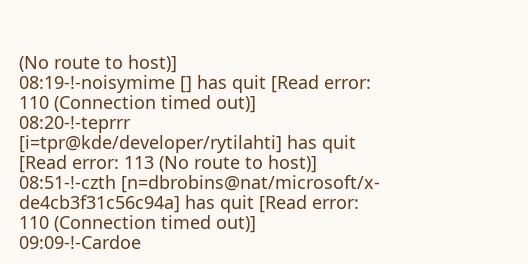(No route to host)]
08:19-!-noisymime [] has quit [Read error: 110 (Connection timed out)]
08:20-!-teprrr [i=tpr@kde/developer/rytilahti] has quit [Read error: 113 (No route to host)]
08:51-!-czth [n=dbrobins@nat/microsoft/x-de4cb3f31c56c94a] has quit [Read error: 110 (Connection timed out)]
09:09-!-Cardoe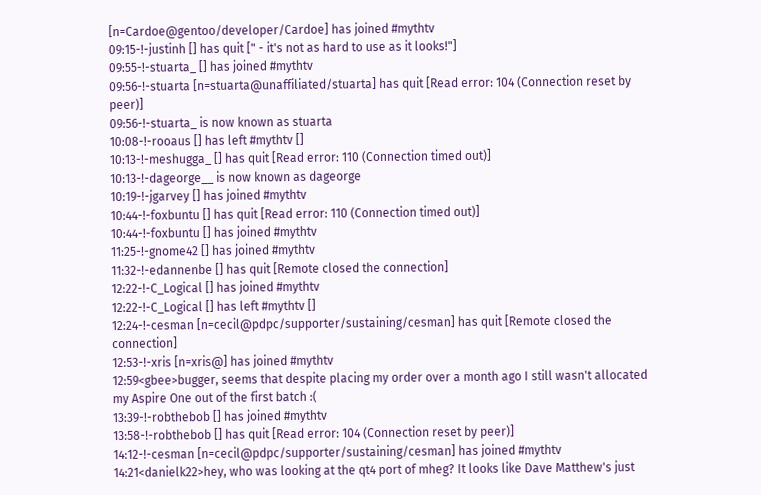[n=Cardoe@gentoo/developer/Cardoe] has joined #mythtv
09:15-!-justinh [] has quit [" - it's not as hard to use as it looks!"]
09:55-!-stuarta_ [] has joined #mythtv
09:56-!-stuarta [n=stuarta@unaffiliated/stuarta] has quit [Read error: 104 (Connection reset by peer)]
09:56-!-stuarta_ is now known as stuarta
10:08-!-rooaus [] has left #mythtv []
10:13-!-meshugga_ [] has quit [Read error: 110 (Connection timed out)]
10:13-!-dageorge__ is now known as dageorge
10:19-!-jgarvey [] has joined #mythtv
10:44-!-foxbuntu [] has quit [Read error: 110 (Connection timed out)]
10:44-!-foxbuntu [] has joined #mythtv
11:25-!-gnome42 [] has joined #mythtv
11:32-!-edannenbe [] has quit [Remote closed the connection]
12:22-!-C_Logical [] has joined #mythtv
12:22-!-C_Logical [] has left #mythtv []
12:24-!-cesman [n=cecil@pdpc/supporter/sustaining/cesman] has quit [Remote closed the connection]
12:53-!-xris [n=xris@] has joined #mythtv
12:59<gbee>bugger, seems that despite placing my order over a month ago I still wasn't allocated my Aspire One out of the first batch :(
13:39-!-robthebob [] has joined #mythtv
13:58-!-robthebob [] has quit [Read error: 104 (Connection reset by peer)]
14:12-!-cesman [n=cecil@pdpc/supporter/sustaining/cesman] has joined #mythtv
14:21<danielk22>hey, who was looking at the qt4 port of mheg? It looks like Dave Matthew's just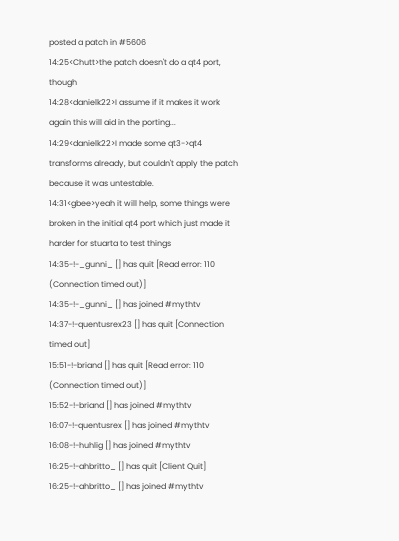posted a patch in #5606
14:25<Chutt>the patch doesn't do a qt4 port, though
14:28<danielk22>I assume if it makes it work again this will aid in the porting...
14:29<danielk22>I made some qt3->qt4 transforms already, but couldn't apply the patch because it was untestable.
14:31<gbee>yeah it will help, some things were broken in the initial qt4 port which just made it harder for stuarta to test things
14:35-!-_gunni_ [] has quit [Read error: 110 (Connection timed out)]
14:35-!-_gunni_ [] has joined #mythtv
14:37-!-quentusrex23 [] has quit [Connection timed out]
15:51-!-briand [] has quit [Read error: 110 (Connection timed out)]
15:52-!-briand [] has joined #mythtv
16:07-!-quentusrex [] has joined #mythtv
16:08-!-huhlig [] has joined #mythtv
16:25-!-ahbritto_ [] has quit [Client Quit]
16:25-!-ahbritto_ [] has joined #mythtv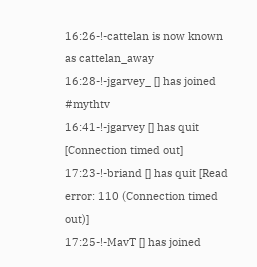16:26-!-cattelan is now known as cattelan_away
16:28-!-jgarvey_ [] has joined #mythtv
16:41-!-jgarvey [] has quit [Connection timed out]
17:23-!-briand [] has quit [Read error: 110 (Connection timed out)]
17:25-!-MavT [] has joined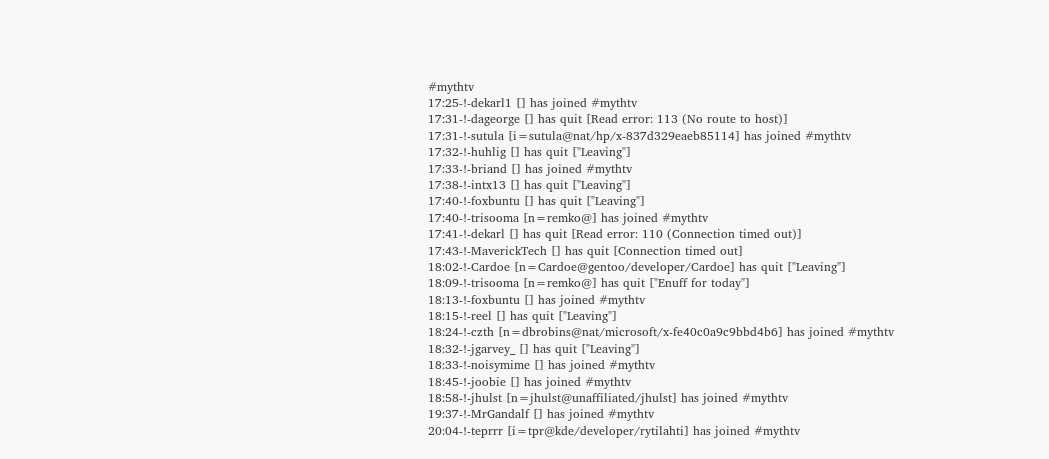#mythtv
17:25-!-dekarl1 [] has joined #mythtv
17:31-!-dageorge [] has quit [Read error: 113 (No route to host)]
17:31-!-sutula [i=sutula@nat/hp/x-837d329eaeb85114] has joined #mythtv
17:32-!-huhlig [] has quit ["Leaving"]
17:33-!-briand [] has joined #mythtv
17:38-!-intx13 [] has quit ["Leaving"]
17:40-!-foxbuntu [] has quit ["Leaving"]
17:40-!-trisooma [n=remko@] has joined #mythtv
17:41-!-dekarl [] has quit [Read error: 110 (Connection timed out)]
17:43-!-MaverickTech [] has quit [Connection timed out]
18:02-!-Cardoe [n=Cardoe@gentoo/developer/Cardoe] has quit ["Leaving"]
18:09-!-trisooma [n=remko@] has quit ["Enuff for today"]
18:13-!-foxbuntu [] has joined #mythtv
18:15-!-reel [] has quit ["Leaving"]
18:24-!-czth [n=dbrobins@nat/microsoft/x-fe40c0a9c9bbd4b6] has joined #mythtv
18:32-!-jgarvey_ [] has quit ["Leaving"]
18:33-!-noisymime [] has joined #mythtv
18:45-!-joobie [] has joined #mythtv
18:58-!-jhulst [n=jhulst@unaffiliated/jhulst] has joined #mythtv
19:37-!-MrGandalf [] has joined #mythtv
20:04-!-teprrr [i=tpr@kde/developer/rytilahti] has joined #mythtv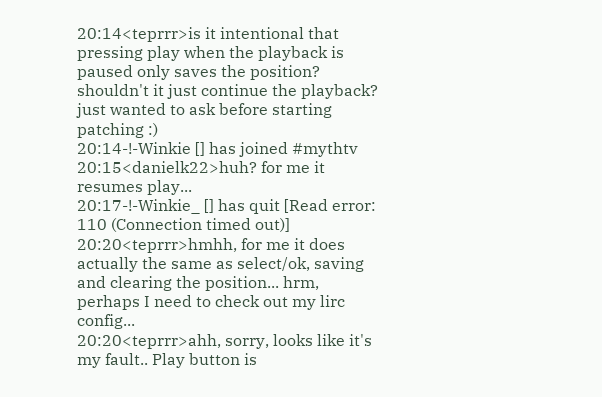20:14<teprrr>is it intentional that pressing play when the playback is paused only saves the position? shouldn't it just continue the playback? just wanted to ask before starting patching :)
20:14-!-Winkie [] has joined #mythtv
20:15<danielk22>huh? for me it resumes play...
20:17-!-Winkie_ [] has quit [Read error: 110 (Connection timed out)]
20:20<teprrr>hmhh, for me it does actually the same as select/ok, saving and clearing the position... hrm, perhaps I need to check out my lirc config...
20:20<teprrr>ahh, sorry, looks like it's my fault.. Play button is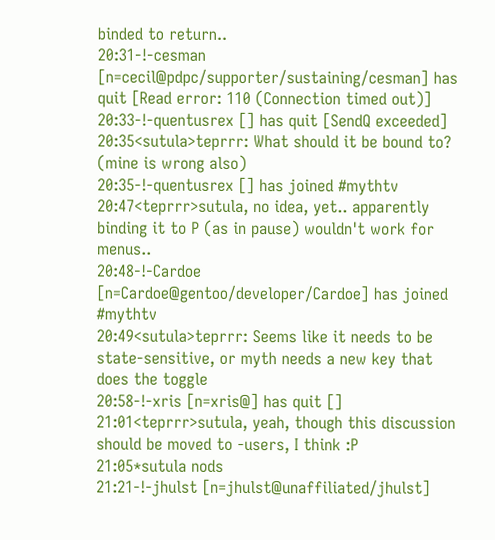binded to return..
20:31-!-cesman [n=cecil@pdpc/supporter/sustaining/cesman] has quit [Read error: 110 (Connection timed out)]
20:33-!-quentusrex [] has quit [SendQ exceeded]
20:35<sutula>teprrr: What should it be bound to? (mine is wrong also)
20:35-!-quentusrex [] has joined #mythtv
20:47<teprrr>sutula, no idea, yet.. apparently binding it to P (as in pause) wouldn't work for menus..
20:48-!-Cardoe [n=Cardoe@gentoo/developer/Cardoe] has joined #mythtv
20:49<sutula>teprrr: Seems like it needs to be state-sensitive, or myth needs a new key that does the toggle
20:58-!-xris [n=xris@] has quit []
21:01<teprrr>sutula, yeah, though this discussion should be moved to -users, I think :P
21:05*sutula nods
21:21-!-jhulst [n=jhulst@unaffiliated/jhulst]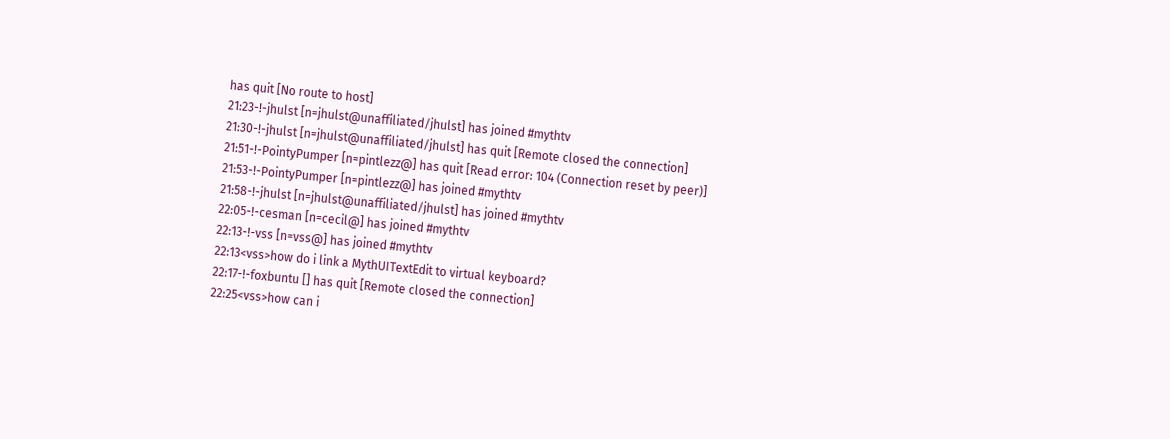has quit [No route to host]
21:23-!-jhulst [n=jhulst@unaffiliated/jhulst] has joined #mythtv
21:30-!-jhulst [n=jhulst@unaffiliated/jhulst] has quit [Remote closed the connection]
21:51-!-PointyPumper [n=pintlezz@] has quit [Read error: 104 (Connection reset by peer)]
21:53-!-PointyPumper [n=pintlezz@] has joined #mythtv
21:58-!-jhulst [n=jhulst@unaffiliated/jhulst] has joined #mythtv
22:05-!-cesman [n=cecil@] has joined #mythtv
22:13-!-vss [n=vss@] has joined #mythtv
22:13<vss>how do i link a MythUITextEdit to virtual keyboard?
22:17-!-foxbuntu [] has quit [Remote closed the connection]
22:25<vss>how can i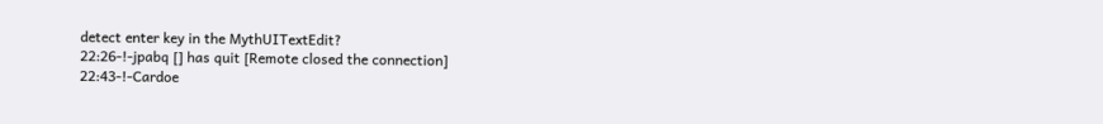detect enter key in the MythUITextEdit?
22:26-!-jpabq [] has quit [Remote closed the connection]
22:43-!-Cardoe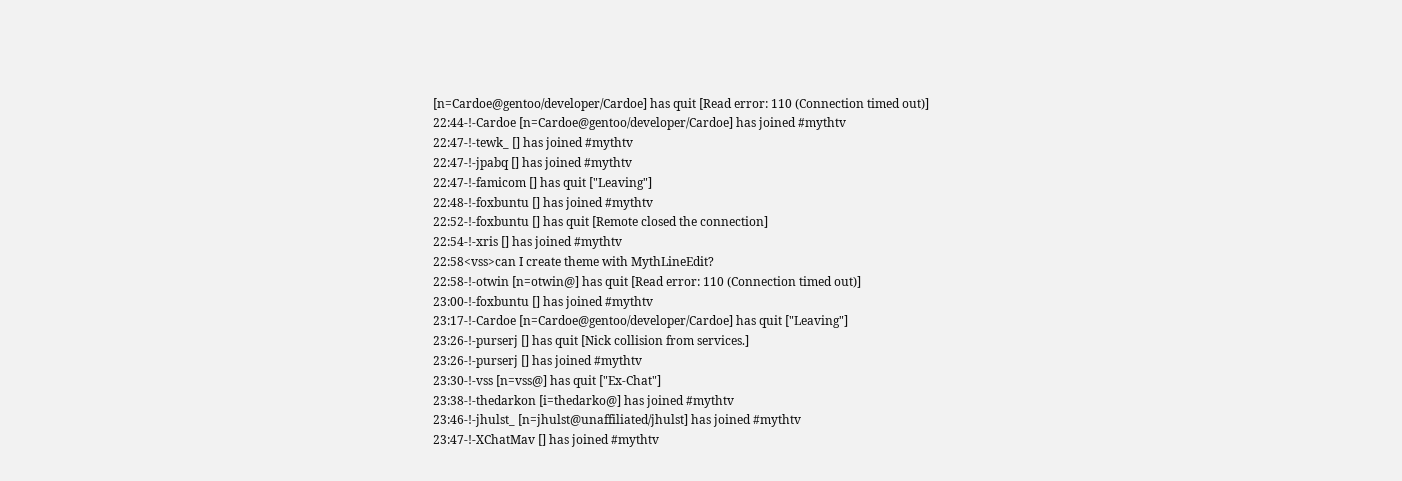[n=Cardoe@gentoo/developer/Cardoe] has quit [Read error: 110 (Connection timed out)]
22:44-!-Cardoe [n=Cardoe@gentoo/developer/Cardoe] has joined #mythtv
22:47-!-tewk_ [] has joined #mythtv
22:47-!-jpabq [] has joined #mythtv
22:47-!-famicom [] has quit ["Leaving"]
22:48-!-foxbuntu [] has joined #mythtv
22:52-!-foxbuntu [] has quit [Remote closed the connection]
22:54-!-xris [] has joined #mythtv
22:58<vss>can I create theme with MythLineEdit?
22:58-!-otwin [n=otwin@] has quit [Read error: 110 (Connection timed out)]
23:00-!-foxbuntu [] has joined #mythtv
23:17-!-Cardoe [n=Cardoe@gentoo/developer/Cardoe] has quit ["Leaving"]
23:26-!-purserj [] has quit [Nick collision from services.]
23:26-!-purserj [] has joined #mythtv
23:30-!-vss [n=vss@] has quit ["Ex-Chat"]
23:38-!-thedarkon [i=thedarko@] has joined #mythtv
23:46-!-jhulst_ [n=jhulst@unaffiliated/jhulst] has joined #mythtv
23:47-!-XChatMav [] has joined #mythtv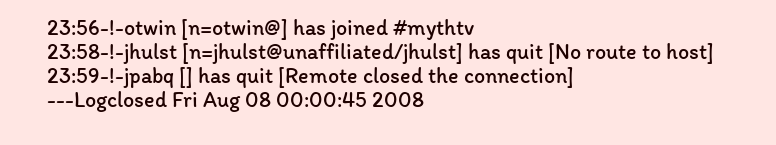23:56-!-otwin [n=otwin@] has joined #mythtv
23:58-!-jhulst [n=jhulst@unaffiliated/jhulst] has quit [No route to host]
23:59-!-jpabq [] has quit [Remote closed the connection]
---Logclosed Fri Aug 08 00:00:45 2008